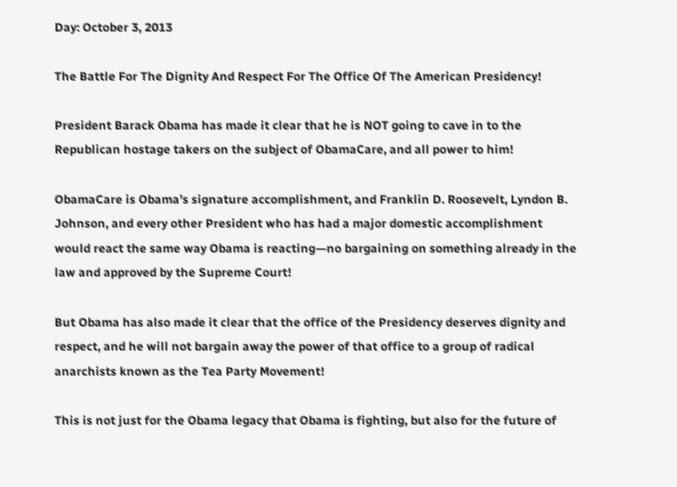Day: October 3, 2013

The Battle For The Dignity And Respect For The Office Of The American Presidency!

President Barack Obama has made it clear that he is NOT going to cave in to the Republican hostage takers on the subject of ObamaCare, and all power to him!

ObamaCare is Obama’s signature accomplishment, and Franklin D. Roosevelt, Lyndon B. Johnson, and every other President who has had a major domestic accomplishment would react the same way Obama is reacting—no bargaining on something already in the law and approved by the Supreme Court!

But Obama has also made it clear that the office of the Presidency deserves dignity and respect, and he will not bargain away the power of that office to a group of radical anarchists known as the Tea Party Movement!

This is not just for the Obama legacy that Obama is fighting, but also for the future of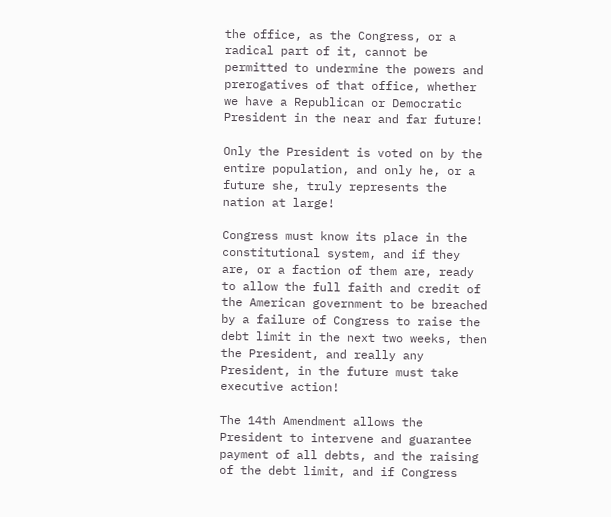the office, as the Congress, or a radical part of it, cannot be permitted to undermine the powers and prerogatives of that office, whether we have a Republican or Democratic President in the near and far future!

Only the President is voted on by the entire population, and only he, or a future she, truly represents the nation at large!

Congress must know its place in the constitutional system, and if they are, or a faction of them are, ready to allow the full faith and credit of the American government to be breached by a failure of Congress to raise the debt limit in the next two weeks, then the President, and really any President, in the future must take executive action!

The 14th Amendment allows the President to intervene and guarantee payment of all debts, and the raising of the debt limit, and if Congress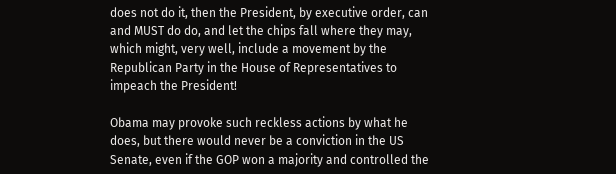does not do it, then the President, by executive order, can and MUST do do, and let the chips fall where they may, which might, very well, include a movement by the Republican Party in the House of Representatives to impeach the President!

Obama may provoke such reckless actions by what he does, but there would never be a conviction in the US Senate, even if the GOP won a majority and controlled the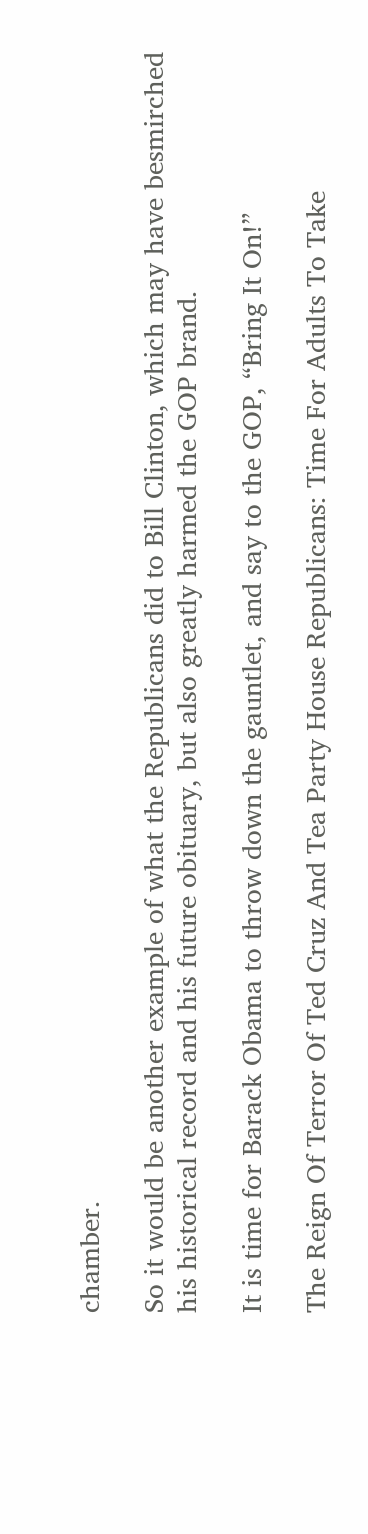chamber.

So it would be another example of what the Republicans did to Bill Clinton, which may have besmirched his historical record and his future obituary, but also greatly harmed the GOP brand.

It is time for Barack Obama to throw down the gauntlet, and say to the GOP, “Bring It On!”

The Reign Of Terror Of Ted Cruz And Tea Party House Republicans: Time For Adults To Take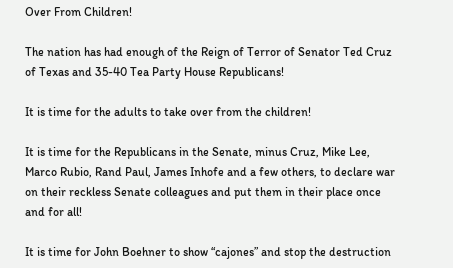Over From Children!

The nation has had enough of the Reign of Terror of Senator Ted Cruz of Texas and 35-40 Tea Party House Republicans!

It is time for the adults to take over from the children!

It is time for the Republicans in the Senate, minus Cruz, Mike Lee, Marco Rubio, Rand Paul, James Inhofe and a few others, to declare war on their reckless Senate colleagues and put them in their place once and for all!

It is time for John Boehner to show “cajones” and stop the destruction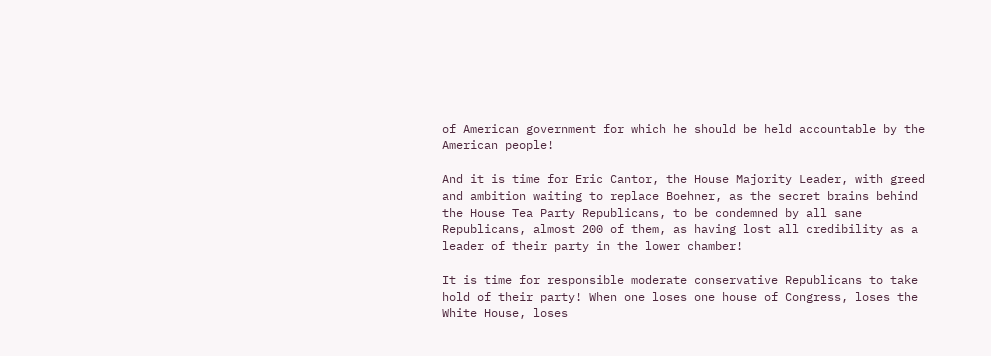of American government for which he should be held accountable by the American people!

And it is time for Eric Cantor, the House Majority Leader, with greed and ambition waiting to replace Boehner, as the secret brains behind the House Tea Party Republicans, to be condemned by all sane Republicans, almost 200 of them, as having lost all credibility as a leader of their party in the lower chamber!

It is time for responsible moderate conservative Republicans to take hold of their party! When one loses one house of Congress, loses the White House, loses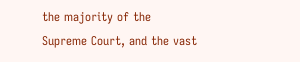the majority of the Supreme Court, and the vast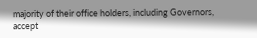majority of their office holders, including Governors, accept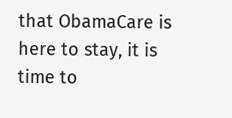that ObamaCare is here to stay, it is time to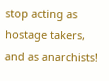stop acting as hostage takers, and as anarchists!